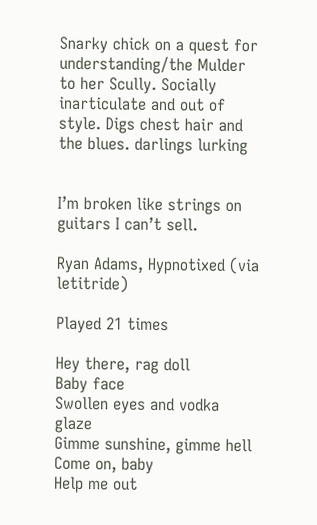Snarky chick on a quest for understanding/the Mulder to her Scully. Socially inarticulate and out of style. Digs chest hair and the blues. darlings lurking


I’m broken like strings on guitars I can’t sell.

Ryan Adams, Hypnotixed (via letitride)

Played 21 times

Hey there, rag doll
Baby face
Swollen eyes and vodka glaze
Gimme sunshine, gimme hell
Come on, baby
Help me out